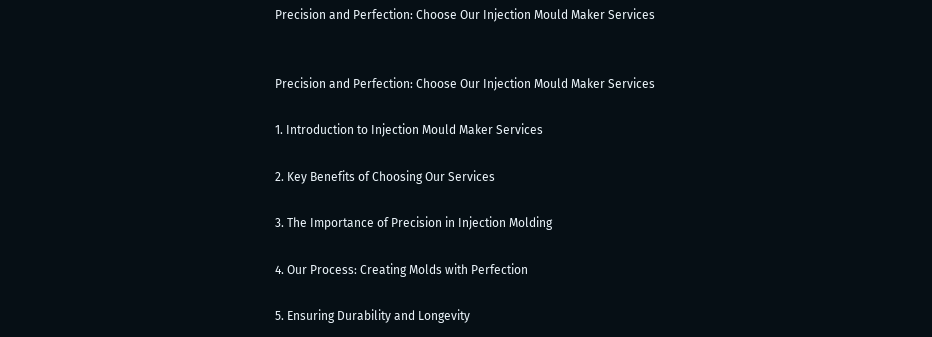Precision and Perfection: Choose Our Injection Mould Maker Services


Precision and Perfection: Choose Our Injection Mould Maker Services

1. Introduction to Injection Mould Maker Services

2. Key Benefits of Choosing Our Services

3. The Importance of Precision in Injection Molding

4. Our Process: Creating Molds with Perfection

5. Ensuring Durability and Longevity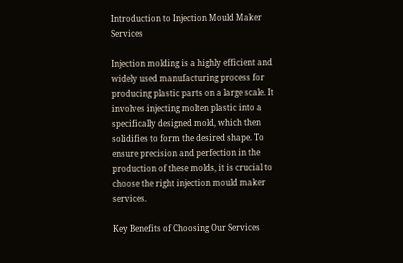Introduction to Injection Mould Maker Services

Injection molding is a highly efficient and widely used manufacturing process for producing plastic parts on a large scale. It involves injecting molten plastic into a specifically designed mold, which then solidifies to form the desired shape. To ensure precision and perfection in the production of these molds, it is crucial to choose the right injection mould maker services.

Key Benefits of Choosing Our Services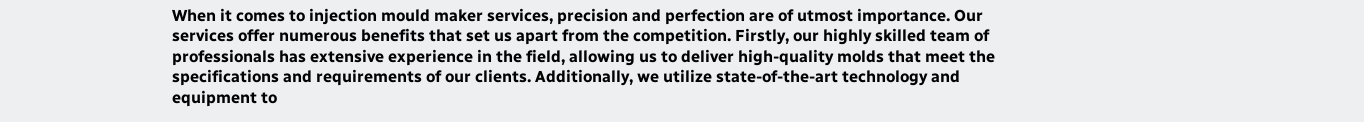When it comes to injection mould maker services, precision and perfection are of utmost importance. Our services offer numerous benefits that set us apart from the competition. Firstly, our highly skilled team of professionals has extensive experience in the field, allowing us to deliver high-quality molds that meet the specifications and requirements of our clients. Additionally, we utilize state-of-the-art technology and equipment to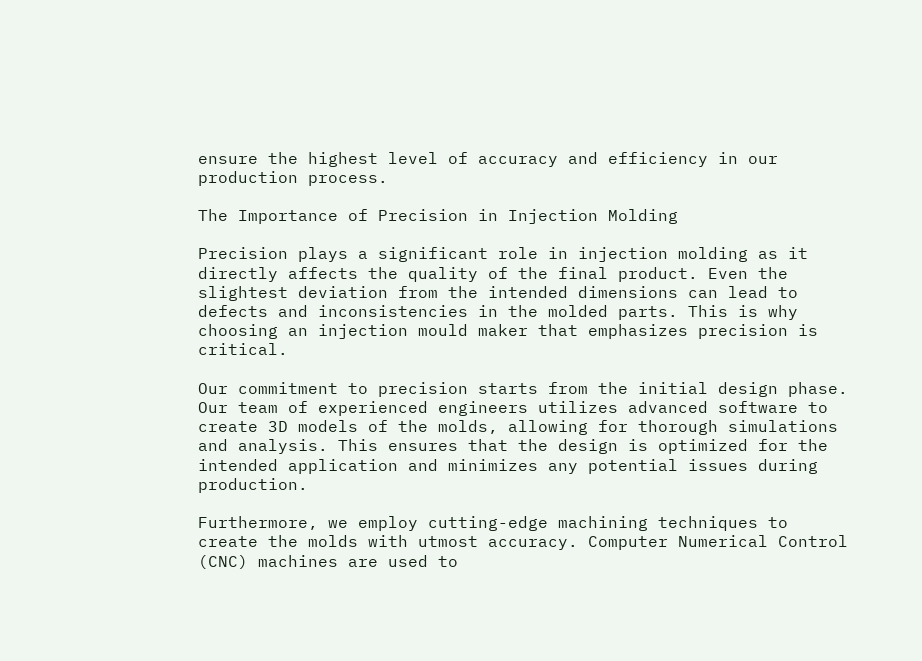ensure the highest level of accuracy and efficiency in our production process.

The Importance of Precision in Injection Molding

Precision plays a significant role in injection molding as it directly affects the quality of the final product. Even the slightest deviation from the intended dimensions can lead to defects and inconsistencies in the molded parts. This is why choosing an injection mould maker that emphasizes precision is critical.

Our commitment to precision starts from the initial design phase. Our team of experienced engineers utilizes advanced software to create 3D models of the molds, allowing for thorough simulations and analysis. This ensures that the design is optimized for the intended application and minimizes any potential issues during production.

Furthermore, we employ cutting-edge machining techniques to create the molds with utmost accuracy. Computer Numerical Control (CNC) machines are used to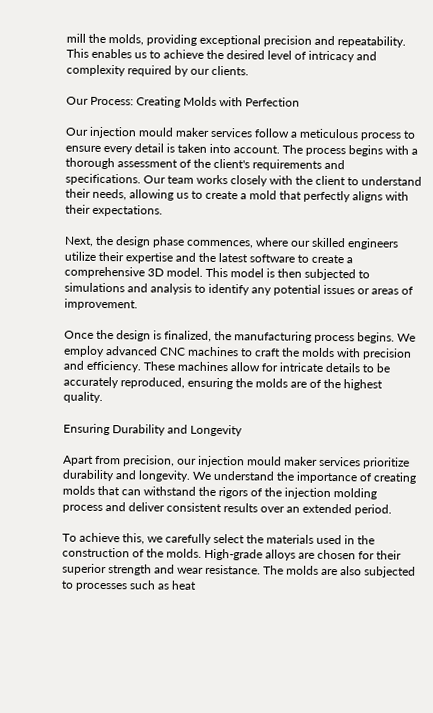mill the molds, providing exceptional precision and repeatability. This enables us to achieve the desired level of intricacy and complexity required by our clients.

Our Process: Creating Molds with Perfection

Our injection mould maker services follow a meticulous process to ensure every detail is taken into account. The process begins with a thorough assessment of the client's requirements and specifications. Our team works closely with the client to understand their needs, allowing us to create a mold that perfectly aligns with their expectations.

Next, the design phase commences, where our skilled engineers utilize their expertise and the latest software to create a comprehensive 3D model. This model is then subjected to simulations and analysis to identify any potential issues or areas of improvement.

Once the design is finalized, the manufacturing process begins. We employ advanced CNC machines to craft the molds with precision and efficiency. These machines allow for intricate details to be accurately reproduced, ensuring the molds are of the highest quality.

Ensuring Durability and Longevity

Apart from precision, our injection mould maker services prioritize durability and longevity. We understand the importance of creating molds that can withstand the rigors of the injection molding process and deliver consistent results over an extended period.

To achieve this, we carefully select the materials used in the construction of the molds. High-grade alloys are chosen for their superior strength and wear resistance. The molds are also subjected to processes such as heat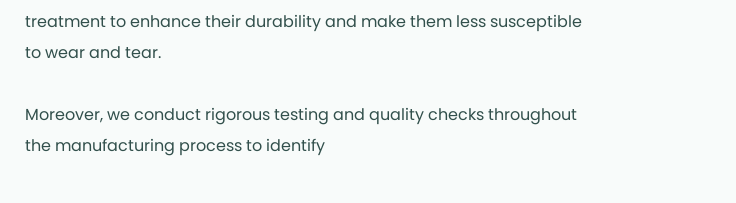treatment to enhance their durability and make them less susceptible to wear and tear.

Moreover, we conduct rigorous testing and quality checks throughout the manufacturing process to identify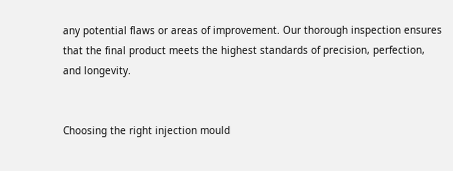any potential flaws or areas of improvement. Our thorough inspection ensures that the final product meets the highest standards of precision, perfection, and longevity.


Choosing the right injection mould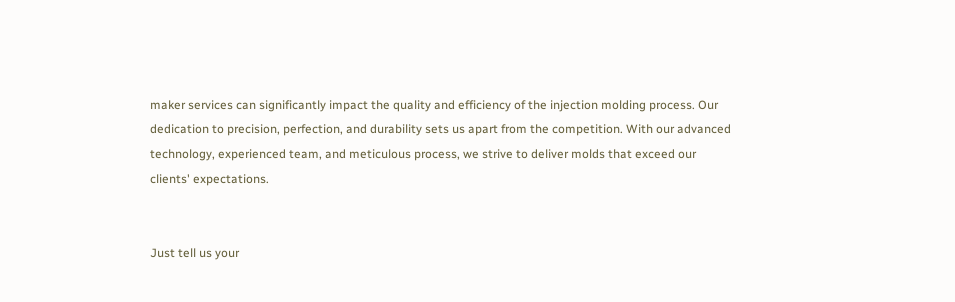maker services can significantly impact the quality and efficiency of the injection molding process. Our dedication to precision, perfection, and durability sets us apart from the competition. With our advanced technology, experienced team, and meticulous process, we strive to deliver molds that exceed our clients' expectations.


Just tell us your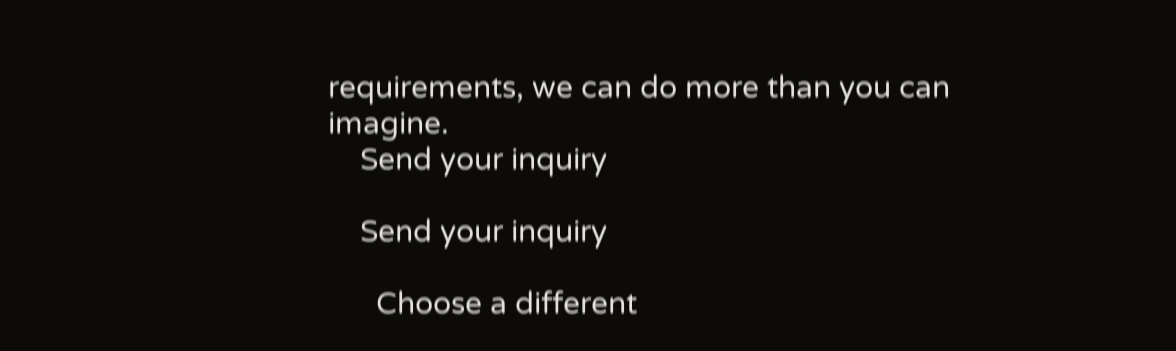requirements, we can do more than you can imagine.
    Send your inquiry

    Send your inquiry

      Choose a different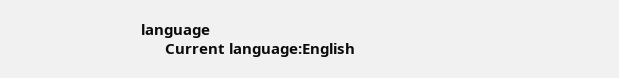language
      Current language:English